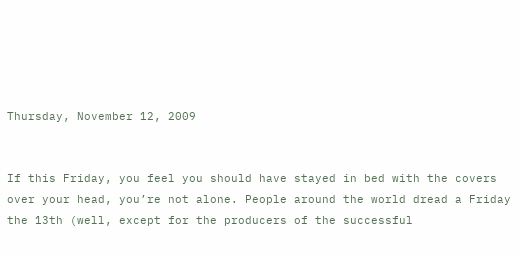Thursday, November 12, 2009


If this Friday, you feel you should have stayed in bed with the covers over your head, you’re not alone. People around the world dread a Friday the 13th (well, except for the producers of the successful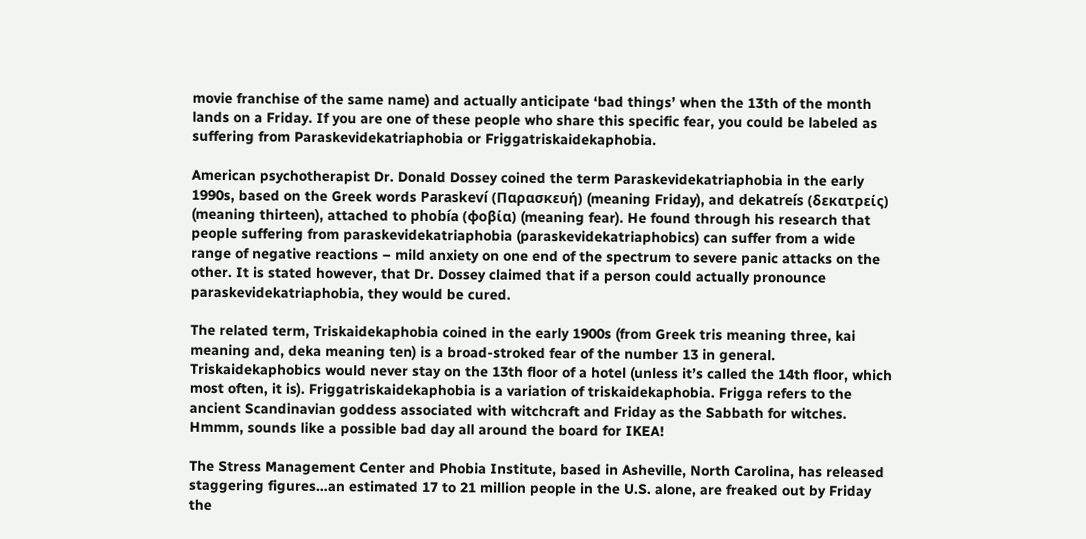movie franchise of the same name) and actually anticipate ‘bad things’ when the 13th of the month lands on a Friday. If you are one of these people who share this specific fear, you could be labeled as suffering from Paraskevidekatriaphobia or Friggatriskaidekaphobia.

American psychotherapist Dr. Donald Dossey coined the term Paraskevidekatriaphobia in the early 1990s, based on the Greek words Paraskeví (Παρασκευή) (meaning Friday), and dekatreís (δεκατρείς) (meaning thirteen), attached to phobía (φοβία) (meaning fear). He found through his research that people suffering from paraskevidekatriaphobia (paraskevidekatriaphobics) can suffer from a wide range of negative reactions – mild anxiety on one end of the spectrum to severe panic attacks on the other. It is stated however, that Dr. Dossey claimed that if a person could actually pronounce paraskevidekatriaphobia, they would be cured.

The related term, Triskaidekaphobia coined in the early 1900s (from Greek tris meaning three, kai meaning and, deka meaning ten) is a broad-stroked fear of the number 13 in general. Triskaidekaphobics would never stay on the 13th floor of a hotel (unless it’s called the 14th floor, which most often, it is). Friggatriskaidekaphobia is a variation of triskaidekaphobia. Frigga refers to the ancient Scandinavian goddess associated with witchcraft and Friday as the Sabbath for witches. Hmmm, sounds like a possible bad day all around the board for IKEA!

The Stress Management Center and Phobia Institute, based in Asheville, North Carolina, has released staggering figures…an estimated 17 to 21 million people in the U.S. alone, are freaked out by Friday the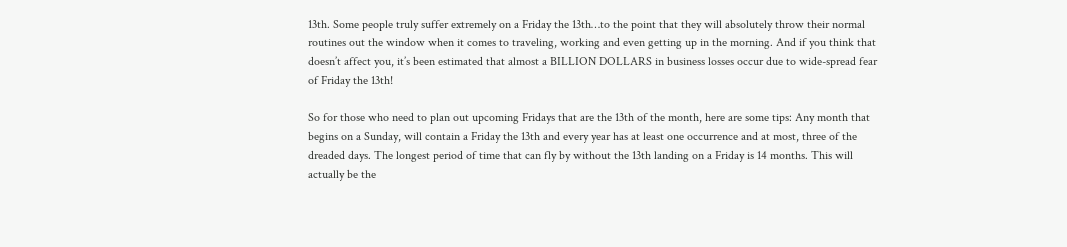13th. Some people truly suffer extremely on a Friday the 13th…to the point that they will absolutely throw their normal routines out the window when it comes to traveling, working and even getting up in the morning. And if you think that doesn’t affect you, it’s been estimated that almost a BILLION DOLLARS in business losses occur due to wide-spread fear of Friday the 13th!

So for those who need to plan out upcoming Fridays that are the 13th of the month, here are some tips: Any month that begins on a Sunday, will contain a Friday the 13th and every year has at least one occurrence and at most, three of the dreaded days. The longest period of time that can fly by without the 13th landing on a Friday is 14 months. This will actually be the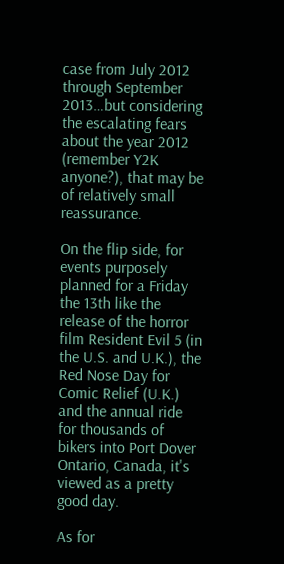case from July 2012 through September 2013…but considering the escalating fears about the year 2012 (remember Y2K anyone?), that may be of relatively small reassurance.

On the flip side, for events purposely planned for a Friday the 13th like the release of the horror film Resident Evil 5 (in the U.S. and U.K.), the Red Nose Day for Comic Relief (U.K.) and the annual ride for thousands of bikers into Port Dover Ontario, Canada, it's viewed as a pretty good day.

As for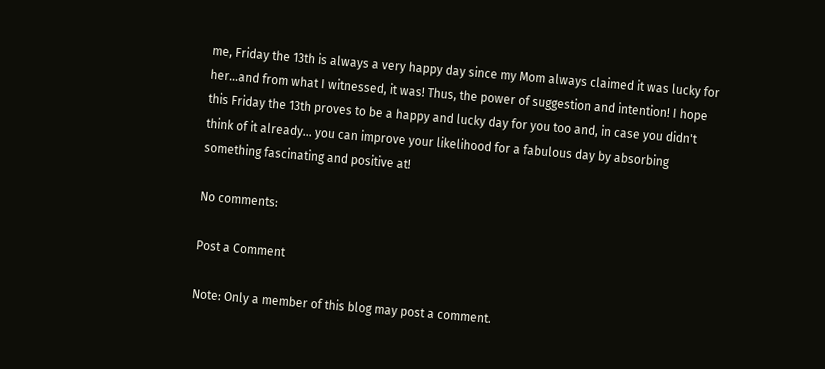me, Friday the 13th is always a very happy day since my Mom always claimed it was lucky for her...and from what I witnessed, it was! Thus, the power of suggestion and intention! I hope this Friday the 13th proves to be a happy and lucky day for you too and, in case you didn't think of it already... you can improve your likelihood for a fabulous day by absorbing something fascinating and positive at!

No comments:

Post a Comment

Note: Only a member of this blog may post a comment.